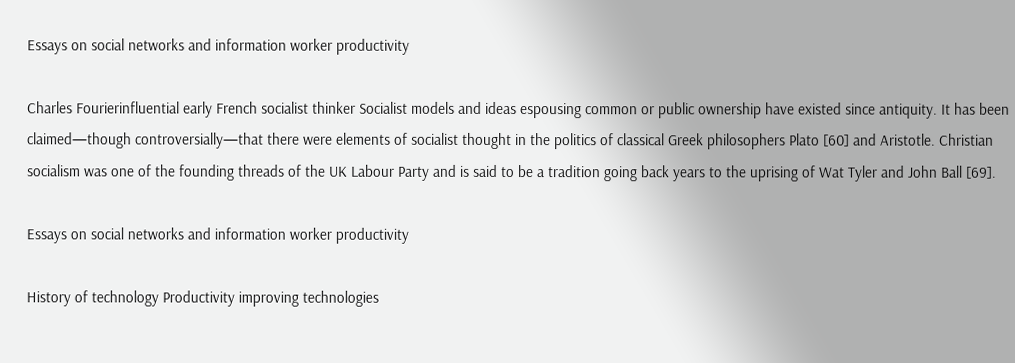Essays on social networks and information worker productivity

Charles Fourierinfluential early French socialist thinker Socialist models and ideas espousing common or public ownership have existed since antiquity. It has been claimed—though controversially—that there were elements of socialist thought in the politics of classical Greek philosophers Plato [60] and Aristotle. Christian socialism was one of the founding threads of the UK Labour Party and is said to be a tradition going back years to the uprising of Wat Tyler and John Ball [69].

Essays on social networks and information worker productivity

History of technology Productivity improving technologies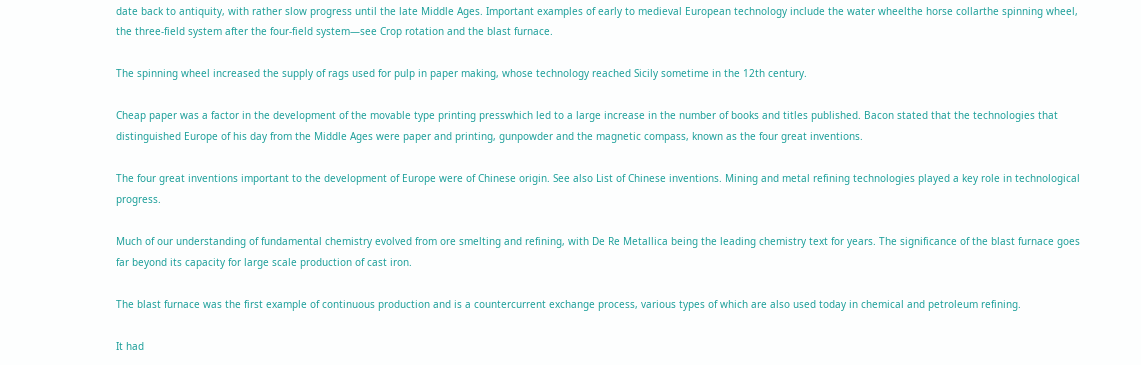date back to antiquity, with rather slow progress until the late Middle Ages. Important examples of early to medieval European technology include the water wheelthe horse collarthe spinning wheel, the three-field system after the four-field system—see Crop rotation and the blast furnace.

The spinning wheel increased the supply of rags used for pulp in paper making, whose technology reached Sicily sometime in the 12th century.

Cheap paper was a factor in the development of the movable type printing presswhich led to a large increase in the number of books and titles published. Bacon stated that the technologies that distinguished Europe of his day from the Middle Ages were paper and printing, gunpowder and the magnetic compass, known as the four great inventions.

The four great inventions important to the development of Europe were of Chinese origin. See also List of Chinese inventions. Mining and metal refining technologies played a key role in technological progress.

Much of our understanding of fundamental chemistry evolved from ore smelting and refining, with De Re Metallica being the leading chemistry text for years. The significance of the blast furnace goes far beyond its capacity for large scale production of cast iron.

The blast furnace was the first example of continuous production and is a countercurrent exchange process, various types of which are also used today in chemical and petroleum refining.

It had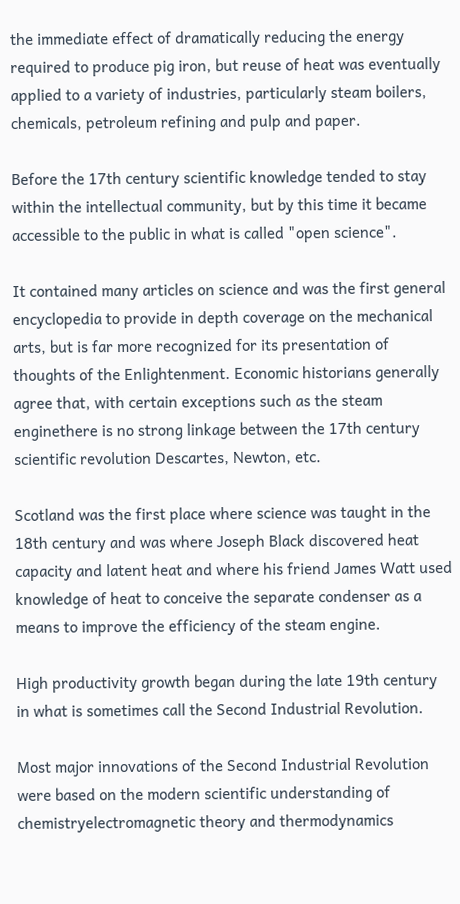the immediate effect of dramatically reducing the energy required to produce pig iron, but reuse of heat was eventually applied to a variety of industries, particularly steam boilers, chemicals, petroleum refining and pulp and paper.

Before the 17th century scientific knowledge tended to stay within the intellectual community, but by this time it became accessible to the public in what is called "open science".

It contained many articles on science and was the first general encyclopedia to provide in depth coverage on the mechanical arts, but is far more recognized for its presentation of thoughts of the Enlightenment. Economic historians generally agree that, with certain exceptions such as the steam enginethere is no strong linkage between the 17th century scientific revolution Descartes, Newton, etc.

Scotland was the first place where science was taught in the 18th century and was where Joseph Black discovered heat capacity and latent heat and where his friend James Watt used knowledge of heat to conceive the separate condenser as a means to improve the efficiency of the steam engine.

High productivity growth began during the late 19th century in what is sometimes call the Second Industrial Revolution.

Most major innovations of the Second Industrial Revolution were based on the modern scientific understanding of chemistryelectromagnetic theory and thermodynamics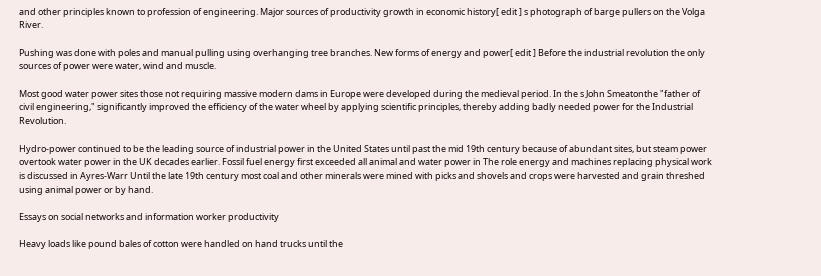and other principles known to profession of engineering. Major sources of productivity growth in economic history[ edit ] s photograph of barge pullers on the Volga River.

Pushing was done with poles and manual pulling using overhanging tree branches. New forms of energy and power[ edit ] Before the industrial revolution the only sources of power were water, wind and muscle.

Most good water power sites those not requiring massive modern dams in Europe were developed during the medieval period. In the s John Smeatonthe "father of civil engineering," significantly improved the efficiency of the water wheel by applying scientific principles, thereby adding badly needed power for the Industrial Revolution.

Hydro-power continued to be the leading source of industrial power in the United States until past the mid 19th century because of abundant sites, but steam power overtook water power in the UK decades earlier. Fossil fuel energy first exceeded all animal and water power in The role energy and machines replacing physical work is discussed in Ayres-Warr Until the late 19th century most coal and other minerals were mined with picks and shovels and crops were harvested and grain threshed using animal power or by hand.

Essays on social networks and information worker productivity

Heavy loads like pound bales of cotton were handled on hand trucks until the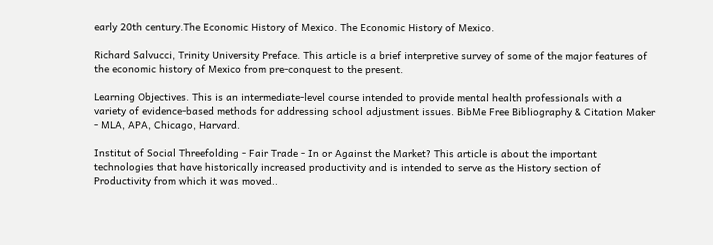early 20th century.The Economic History of Mexico. The Economic History of Mexico.

Richard Salvucci, Trinity University Preface. This article is a brief interpretive survey of some of the major features of the economic history of Mexico from pre-conquest to the present.

Learning Objectives. This is an intermediate-level course intended to provide mental health professionals with a variety of evidence-based methods for addressing school adjustment issues. BibMe Free Bibliography & Citation Maker - MLA, APA, Chicago, Harvard.

Institut of Social Threefolding - Fair Trade - In or Against the Market? This article is about the important technologies that have historically increased productivity and is intended to serve as the History section of Productivity from which it was moved..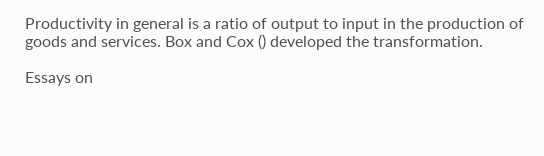Productivity in general is a ratio of output to input in the production of goods and services. Box and Cox () developed the transformation.

Essays on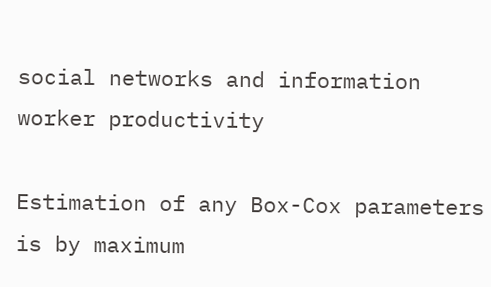social networks and information worker productivity

Estimation of any Box-Cox parameters is by maximum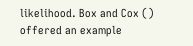likelihood. Box and Cox () offered an example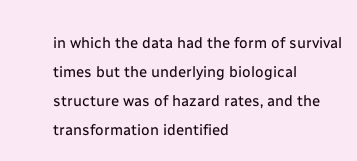in which the data had the form of survival times but the underlying biological structure was of hazard rates, and the transformation identified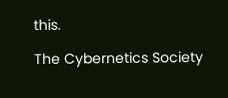this.

The Cybernetics Society